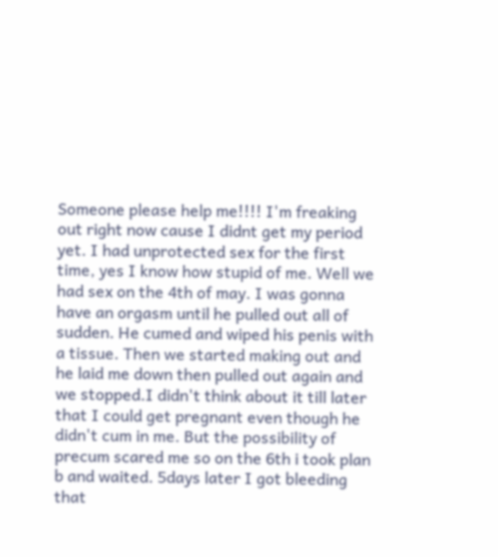Someone please help me!!!! I'm freaking out right now cause I didnt get my period yet. I had unprotected sex for the first time, yes I know how stupid of me. Well we had sex on the 4th of may. I was gonna have an orgasm until he pulled out all of sudden. He cumed and wiped his penis with a tissue. Then we started making out and he laid me down then pulled out again and we stopped.I didn't think about it till later that I could get pregnant even though he didn't cum in me. But the possibility of precum scared me so on the 6th i took plan b and waited. 5days later I got bleeding that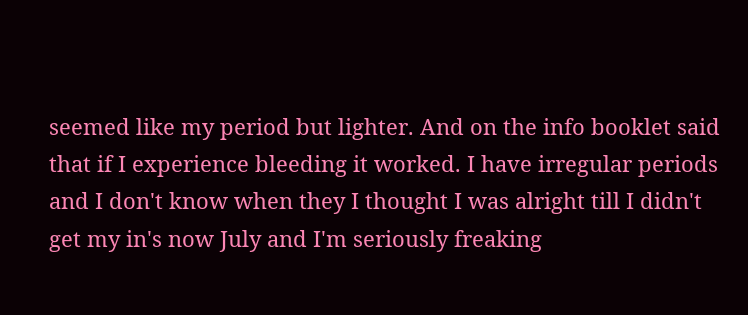seemed like my period but lighter. And on the info booklet said that if I experience bleeding it worked. I have irregular periods and I don't know when they I thought I was alright till I didn't get my in's now July and I'm seriously freaking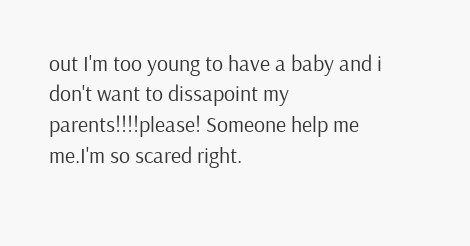out I'm too young to have a baby and i don't want to dissapoint my parents!!!!please! Someone help me me.I'm so scared right.